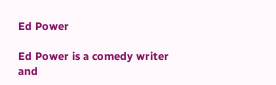Ed Power

Ed Power is a comedy writer and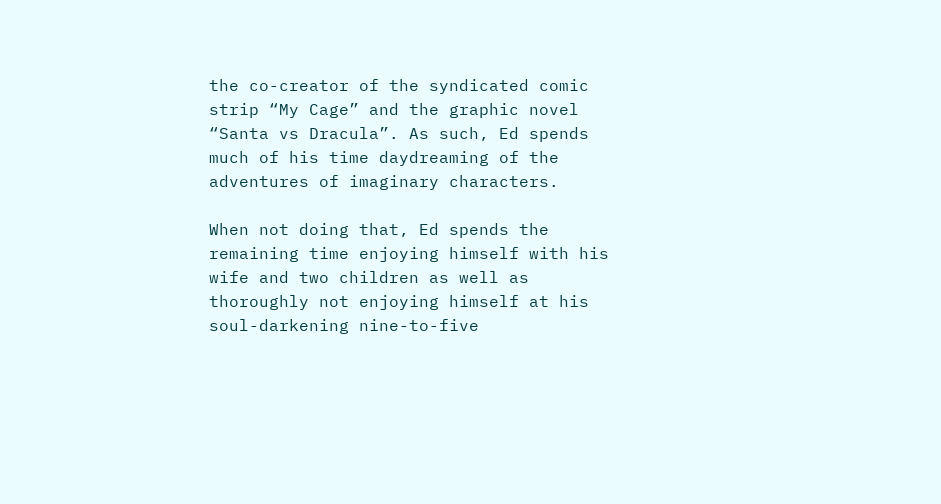the co-creator of the syndicated comic strip “My Cage” and the graphic novel “Santa vs Dracula”. As such, Ed spends much of his time daydreaming of the adventures of imaginary characters.

When not doing that, Ed spends the remaining time enjoying himself with his wife and two children as well as thoroughly not enjoying himself at his soul-darkening nine-to-five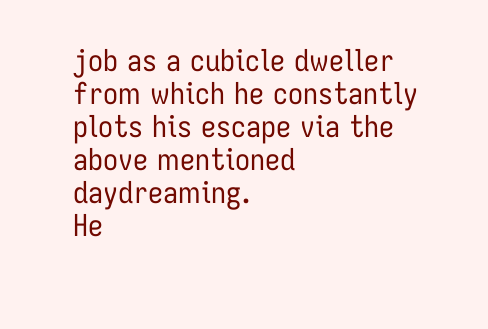job as a cubicle dweller from which he constantly plots his escape via the above mentioned daydreaming.
He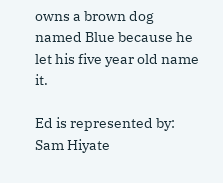owns a brown dog named Blue because he let his five year old name it.

Ed is represented by: Sam Hiyate